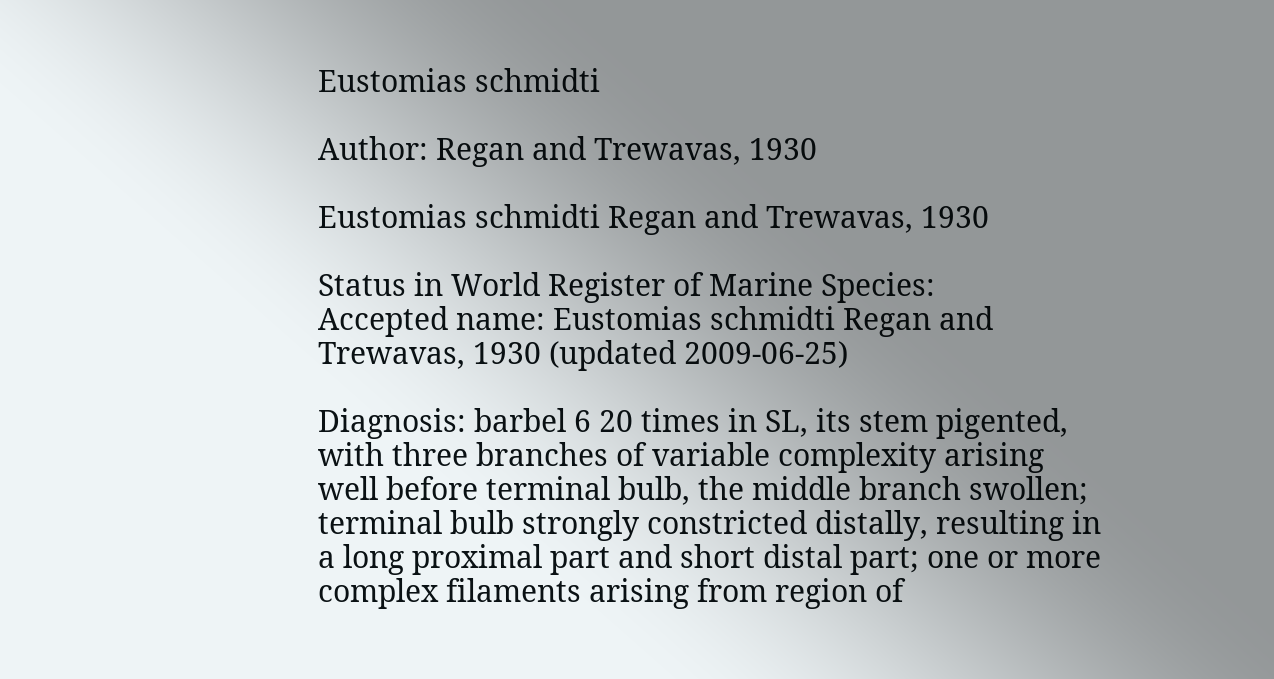Eustomias schmidti

Author: Regan and Trewavas, 1930

Eustomias schmidti Regan and Trewavas, 1930

Status in World Register of Marine Species:
Accepted name: Eustomias schmidti Regan and Trewavas, 1930 (updated 2009-06-25)

Diagnosis: barbel 6 20 times in SL, its stem pigented, with three branches of variable complexity arising well before terminal bulb, the middle branch swollen; terminal bulb strongly constricted distally, resulting in a long proximal part and short distal part; one or more complex filaments arising from region of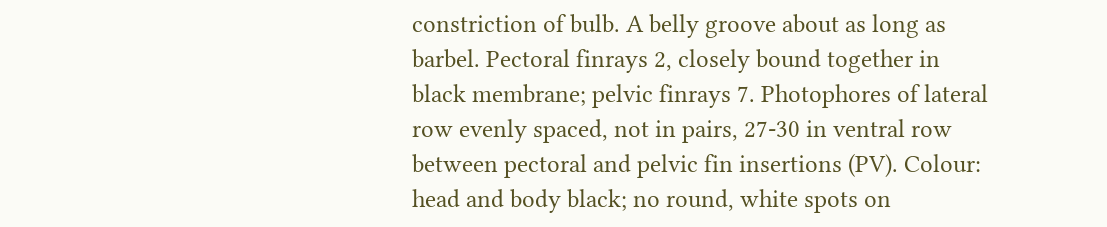constriction of bulb. A belly groove about as long as barbel. Pectoral finrays 2, closely bound together in black membrane; pelvic finrays 7. Photophores of lateral row evenly spaced, not in pairs, 27-30 in ventral row between pectoral and pelvic fin insertions (PV). Colour: head and body black; no round, white spots on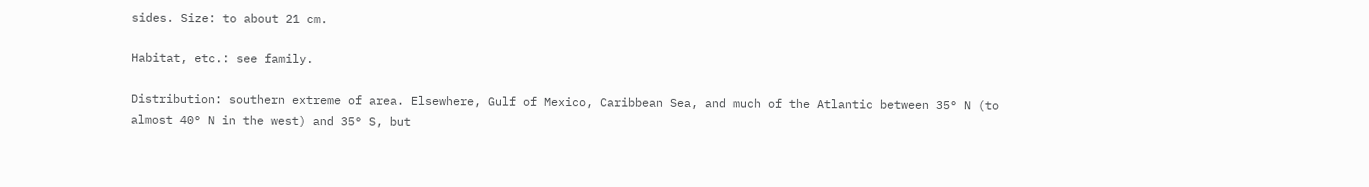sides. Size: to about 21 cm.

Habitat, etc.: see family.

Distribution: southern extreme of area. Elsewhere, Gulf of Mexico, Caribbean Sea, and much of the Atlantic between 35° N (to almost 40° N in the west) and 35° S, but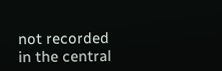not recorded in the central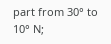part from 30° to 10° N;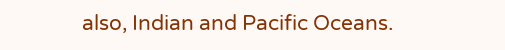also, Indian and Pacific Oceans.